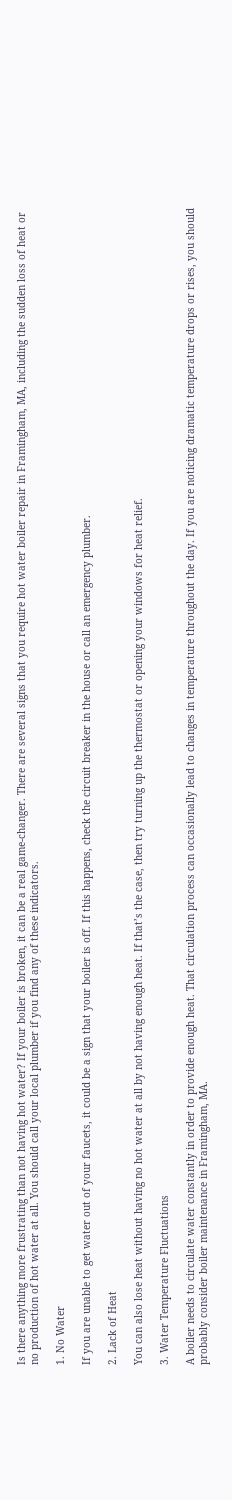Is there anything more frustrating than not having hot water? If your boiler is broken, it can be a real game-changer. There are several signs that you require hot water boiler repair in Framingham, MA, including the sudden loss of heat or no production of hot water at all. You should call your local plumber if you find any of these indicators.

1. No Water

If you are unable to get water out of your faucets, it could be a sign that your boiler is off. If this happens, check the circuit breaker in the house or call an emergency plumber.

2. Lack of Heat

You can also lose heat without having no hot water at all by not having enough heat. If that’s the case, then try turning up the thermostat or opening your windows for heat relief.

3. Water Temperature Fluctuations

A boiler needs to circulate water constantly in order to provide enough heat. That circulation process can occasionally lead to changes in temperature throughout the day. If you are noticing dramatic temperature drops or rises, you should probably consider boiler maintenance in Framingham, MA.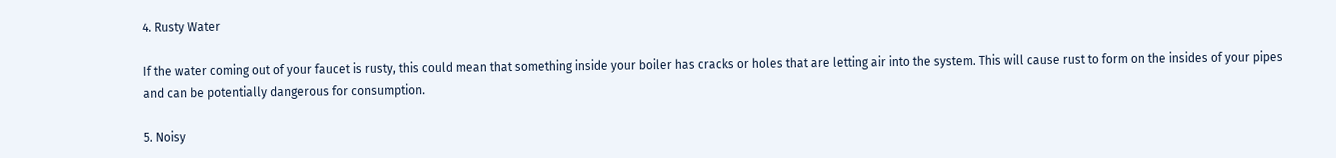4. Rusty Water

If the water coming out of your faucet is rusty, this could mean that something inside your boiler has cracks or holes that are letting air into the system. This will cause rust to form on the insides of your pipes and can be potentially dangerous for consumption.

5. Noisy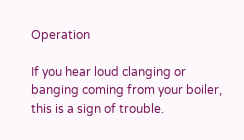Operation

If you hear loud clanging or banging coming from your boiler, this is a sign of trouble.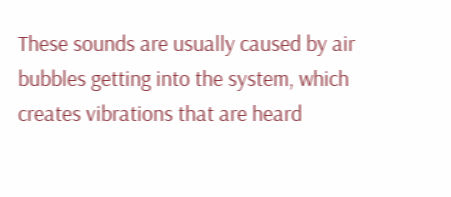These sounds are usually caused by air bubbles getting into the system, which creates vibrations that are heard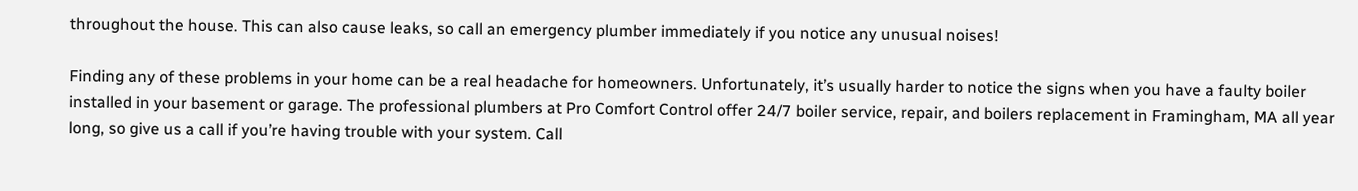throughout the house. This can also cause leaks, so call an emergency plumber immediately if you notice any unusual noises!

Finding any of these problems in your home can be a real headache for homeowners. Unfortunately, it’s usually harder to notice the signs when you have a faulty boiler installed in your basement or garage. The professional plumbers at Pro Comfort Control offer 24/7 boiler service, repair, and boilers replacement in Framingham, MA all year long, so give us a call if you’re having trouble with your system. Call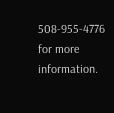508-955-4776 for more information.